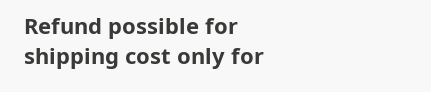Refund possible for shipping cost only for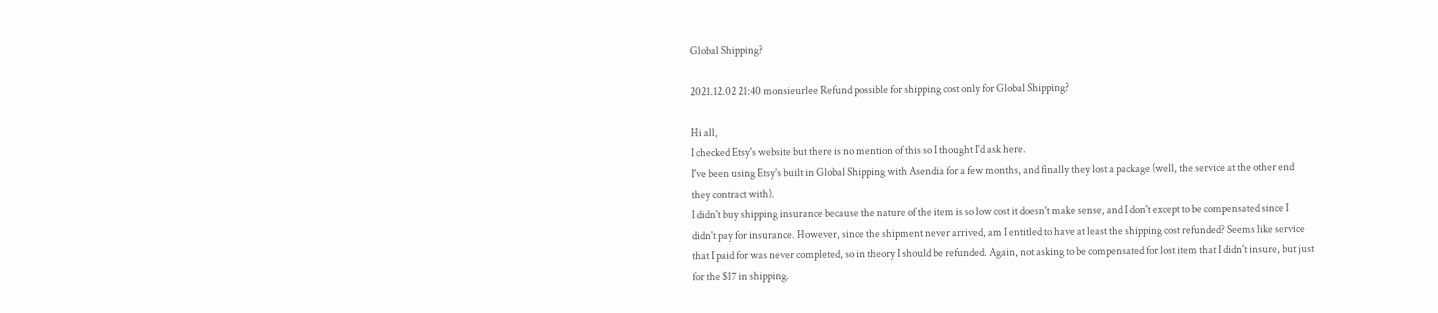Global Shipping?

2021.12.02 21:40 monsieurlee Refund possible for shipping cost only for Global Shipping?

Hi all,
I checked Etsy's website but there is no mention of this so I thought I'd ask here.
I've been using Etsy's built in Global Shipping with Asendia for a few months, and finally they lost a package (well, the service at the other end they contract with).
I didn't buy shipping insurance because the nature of the item is so low cost it doesn't make sense, and I don't except to be compensated since I didn't pay for insurance. However, since the shipment never arrived, am I entitled to have at least the shipping cost refunded? Seems like service that I paid for was never completed, so in theory I should be refunded. Again, not asking to be compensated for lost item that I didn't insure, but just for the $17 in shipping.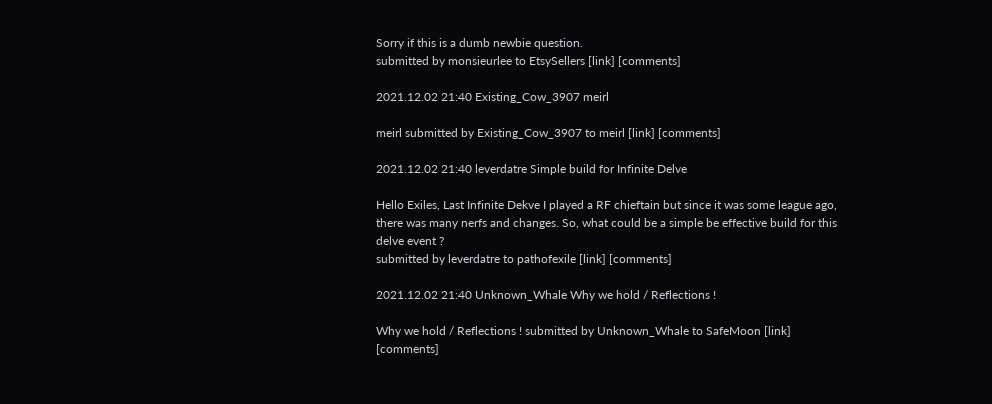Sorry if this is a dumb newbie question.
submitted by monsieurlee to EtsySellers [link] [comments]

2021.12.02 21:40 Existing_Cow_3907 meirl

meirl submitted by Existing_Cow_3907 to meirl [link] [comments]

2021.12.02 21:40 leverdatre Simple build for Infinite Delve

Hello Exiles, Last Infinite Dekve I played a RF chieftain but since it was some league ago, there was many nerfs and changes. So, what could be a simple be effective build for this delve event ?
submitted by leverdatre to pathofexile [link] [comments]

2021.12.02 21:40 Unknown_Whale Why we hold / Reflections !

Why we hold / Reflections ! submitted by Unknown_Whale to SafeMoon [link] [comments]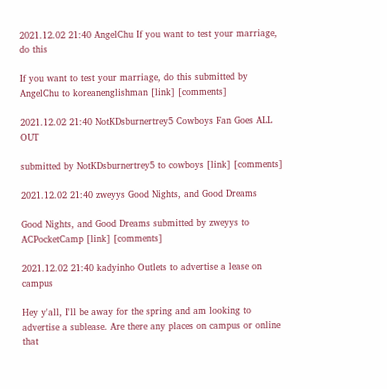2021.12.02 21:40 AngelChu If you want to test your marriage, do this

If you want to test your marriage, do this submitted by AngelChu to koreanenglishman [link] [comments]

2021.12.02 21:40 NotKDsburnertrey5 Cowboys Fan Goes ALL OUT

submitted by NotKDsburnertrey5 to cowboys [link] [comments]

2021.12.02 21:40 zweyys Good Nights, and Good Dreams

Good Nights, and Good Dreams submitted by zweyys to ACPocketCamp [link] [comments]

2021.12.02 21:40 kadyinho Outlets to advertise a lease on campus

Hey y'all, I'll be away for the spring and am looking to advertise a sublease. Are there any places on campus or online that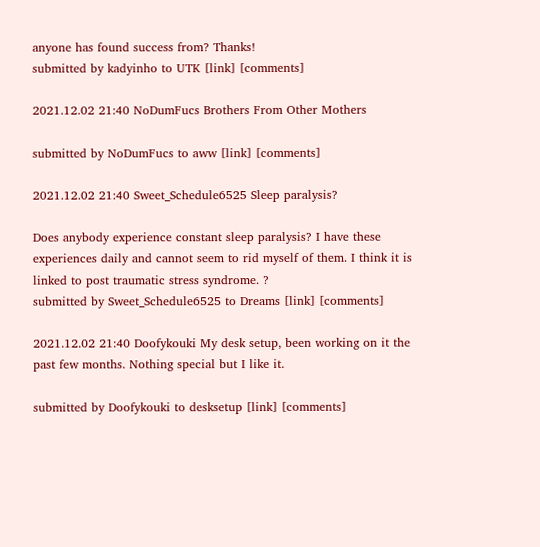anyone has found success from? Thanks!
submitted by kadyinho to UTK [link] [comments]

2021.12.02 21:40 NoDumFucs Brothers From Other Mothers

submitted by NoDumFucs to aww [link] [comments]

2021.12.02 21:40 Sweet_Schedule6525 Sleep paralysis?

Does anybody experience constant sleep paralysis? I have these experiences daily and cannot seem to rid myself of them. I think it is linked to post traumatic stress syndrome. ?
submitted by Sweet_Schedule6525 to Dreams [link] [comments]

2021.12.02 21:40 Doofykouki My desk setup, been working on it the past few months. Nothing special but I like it.

submitted by Doofykouki to desksetup [link] [comments]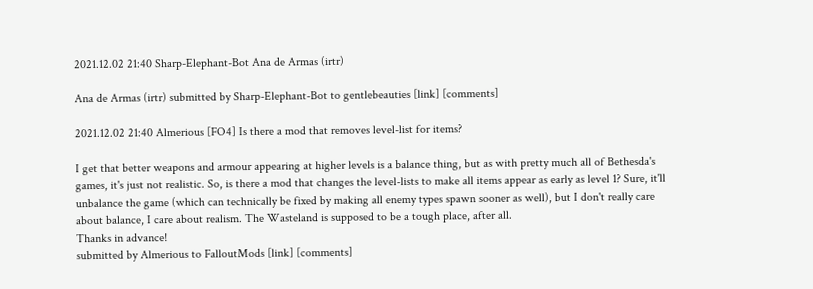2021.12.02 21:40 Sharp-Elephant-Bot Ana de Armas (irtr)

Ana de Armas (irtr) submitted by Sharp-Elephant-Bot to gentlebeauties [link] [comments]

2021.12.02 21:40 Almerious [FO4] Is there a mod that removes level-list for items?

I get that better weapons and armour appearing at higher levels is a balance thing, but as with pretty much all of Bethesda's games, it's just not realistic. So, is there a mod that changes the level-lists to make all items appear as early as level 1? Sure, it'll unbalance the game (which can technically be fixed by making all enemy types spawn sooner as well), but I don't really care about balance, I care about realism. The Wasteland is supposed to be a tough place, after all.
Thanks in advance!
submitted by Almerious to FalloutMods [link] [comments]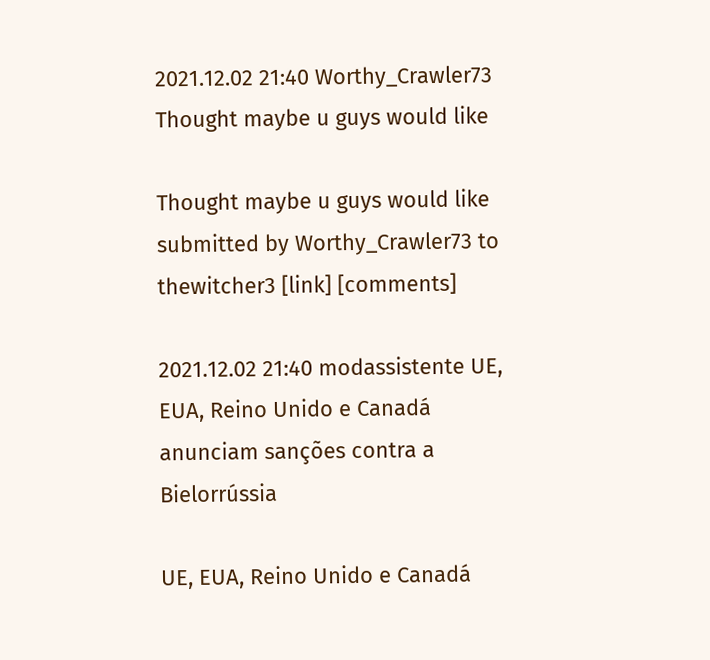2021.12.02 21:40 Worthy_Crawler73 Thought maybe u guys would like

Thought maybe u guys would like submitted by Worthy_Crawler73 to thewitcher3 [link] [comments]

2021.12.02 21:40 modassistente UE, EUA, Reino Unido e Canadá anunciam sanções contra a Bielorrússia

UE, EUA, Reino Unido e Canadá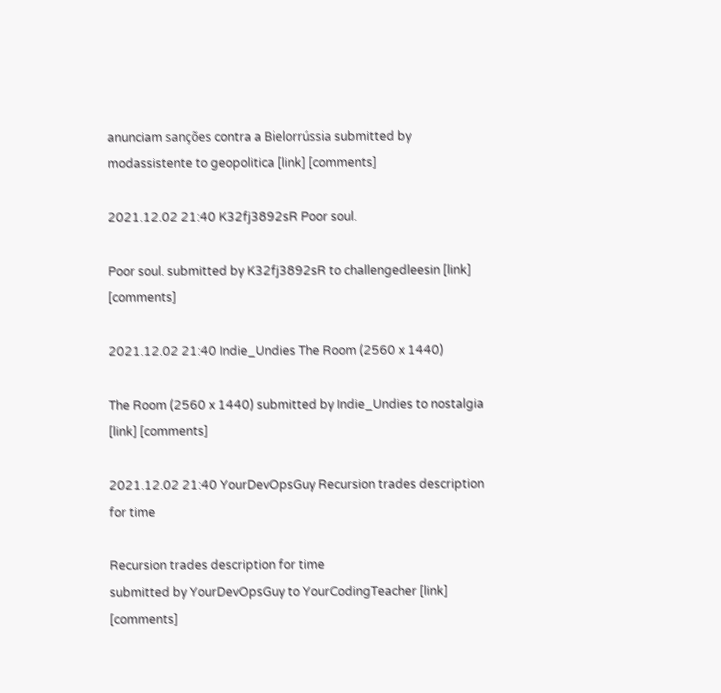anunciam sanções contra a Bielorrússia submitted by modassistente to geopolitica [link] [comments]

2021.12.02 21:40 K32fj3892sR Poor soul.

Poor soul. submitted by K32fj3892sR to challengedleesin [link] [comments]

2021.12.02 21:40 Indie_Undies The Room (2560 x 1440)

The Room (2560 x 1440) submitted by Indie_Undies to nostalgia [link] [comments]

2021.12.02 21:40 YourDevOpsGuy Recursion trades description for time

Recursion trades description for time
submitted by YourDevOpsGuy to YourCodingTeacher [link] [comments]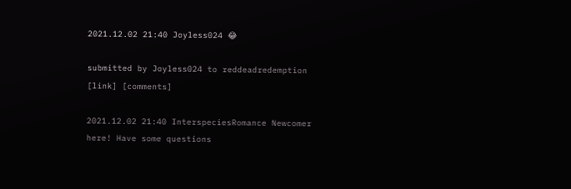2021.12.02 21:40 Joyless024 😂

submitted by Joyless024 to reddeadredemption [link] [comments]

2021.12.02 21:40 InterspeciesRomance Newcomer here! Have some questions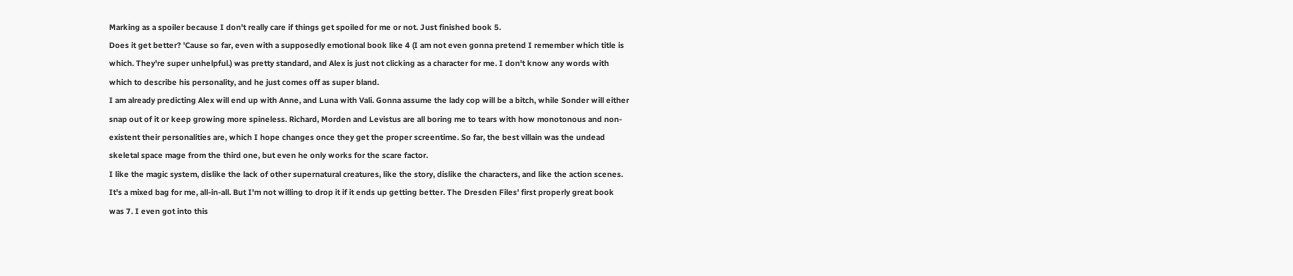Marking as a spoiler because I don't really care if things get spoiled for me or not. Just finished book 5.
Does it get better? 'Cause so far, even with a supposedly emotional book like 4 (I am not even gonna pretend I remember which title is which. They're super unhelpful.) was pretty standard, and Alex is just not clicking as a character for me. I don't know any words with which to describe his personality, and he just comes off as super bland.
I am already predicting Alex will end up with Anne, and Luna with Vali. Gonna assume the lady cop will be a bitch, while Sonder will either snap out of it or keep growing more spineless. Richard, Morden and Levistus are all boring me to tears with how monotonous and non-existent their personalities are, which I hope changes once they get the proper screentime. So far, the best villain was the undead skeletal space mage from the third one, but even he only works for the scare factor.
I like the magic system, dislike the lack of other supernatural creatures, like the story, dislike the characters, and like the action scenes. It's a mixed bag for me, all-in-all. But I'm not willing to drop it if it ends up getting better. The Dresden Files' first properly great book was 7. I even got into this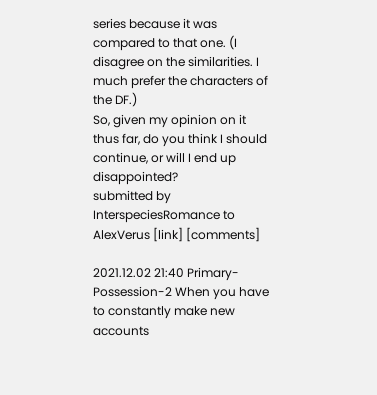series because it was compared to that one. (I disagree on the similarities. I much prefer the characters of the DF.)
So, given my opinion on it thus far, do you think I should continue, or will I end up disappointed?
submitted by InterspeciesRomance to AlexVerus [link] [comments]

2021.12.02 21:40 Primary-Possession-2 When you have to constantly make new accounts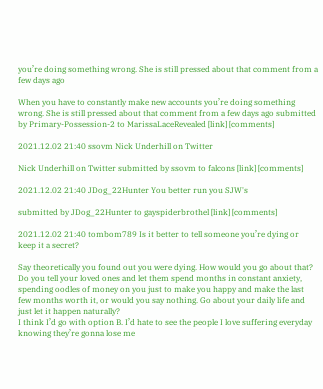you’re doing something wrong. She is still pressed about that comment from a few days ago

When you have to constantly make new accounts you’re doing something wrong. She is still pressed about that comment from a few days ago submitted by Primary-Possession-2 to MarissaLaceRevealed [link] [comments]

2021.12.02 21:40 ssovm Nick Underhill on Twitter

Nick Underhill on Twitter submitted by ssovm to falcons [link] [comments]

2021.12.02 21:40 JDog_22Hunter You better run you SJW's

submitted by JDog_22Hunter to gayspiderbrothel [link] [comments]

2021.12.02 21:40 tombom789 Is it better to tell someone you’re dying or keep it a secret?

Say theoretically you found out you were dying. How would you go about that? Do you tell your loved ones and let them spend months in constant anxiety, spending oodles of money on you just to make you happy and make the last few months worth it, or would you say nothing. Go about your daily life and just let it happen naturally?
I think I’d go with option B. I’d hate to see the people I love suffering everyday knowing they’re gonna lose me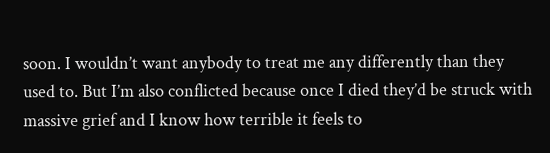soon. I wouldn’t want anybody to treat me any differently than they used to. But I’m also conflicted because once I died they’d be struck with massive grief and I know how terrible it feels to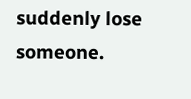suddenly lose someone.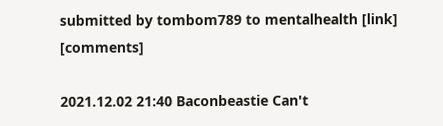submitted by tombom789 to mentalhealth [link] [comments]

2021.12.02 21:40 Baconbeastie Can't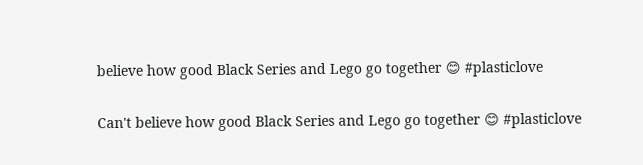believe how good Black Series and Lego go together 😊 #plasticlove

Can't believe how good Black Series and Lego go together 😊 #plasticlove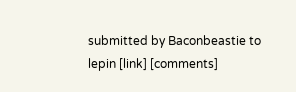submitted by Baconbeastie to lepin [link] [comments]